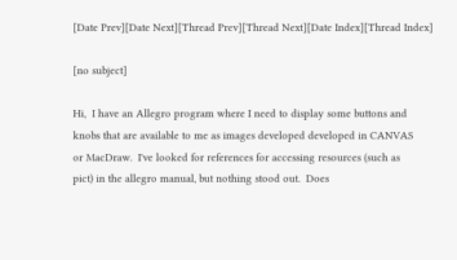[Date Prev][Date Next][Thread Prev][Thread Next][Date Index][Thread Index]

[no subject]

Hi,  I have an Allegro program where I need to display some buttons and
knobs that are available to me as images developed developed in CANVAS
or MacDraw.  I've looked for references for accessing resources (such as
pict) in the allegro manual, but nothing stood out.  Does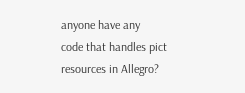anyone have any
code that handles pict resources in Allegro?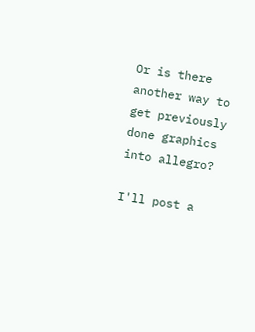Or is there another way to
get previously done graphics into allegro?

I'll post a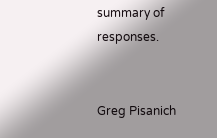summary of responses.


Greg Pisanich